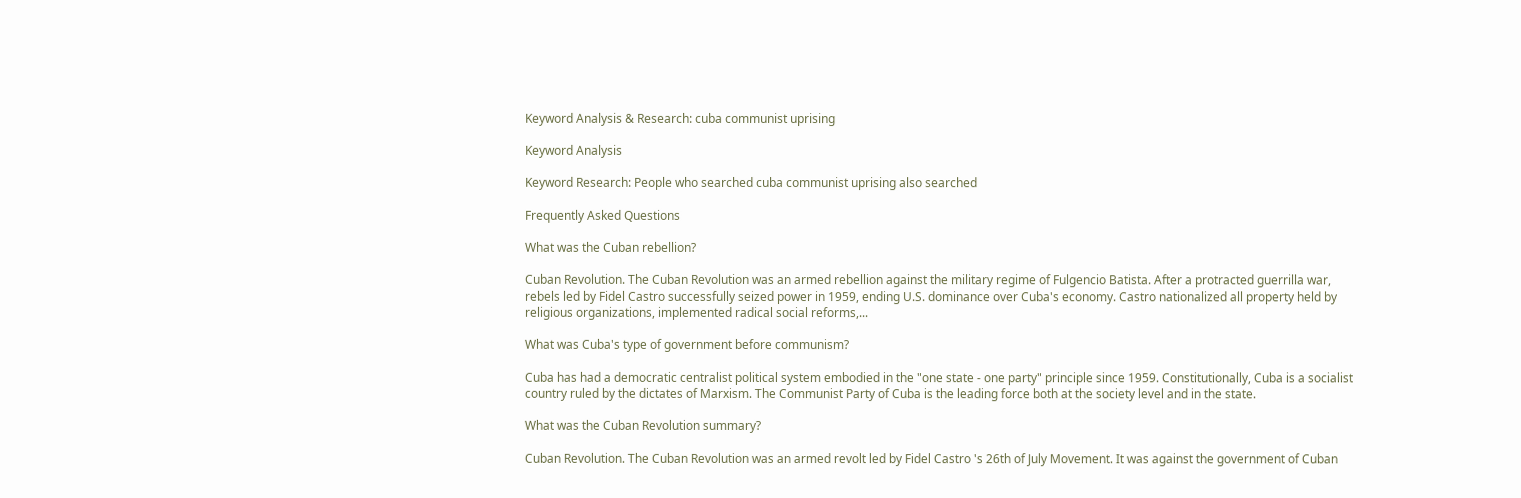Keyword Analysis & Research: cuba communist uprising

Keyword Analysis

Keyword Research: People who searched cuba communist uprising also searched

Frequently Asked Questions

What was the Cuban rebellion?

Cuban Revolution. The Cuban Revolution was an armed rebellion against the military regime of Fulgencio Batista. After a protracted guerrilla war, rebels led by Fidel Castro successfully seized power in 1959, ending U.S. dominance over Cuba's economy. Castro nationalized all property held by religious organizations, implemented radical social reforms,...

What was Cuba's type of government before communism?

Cuba has had a democratic centralist political system embodied in the "one state - one party" principle since 1959. Constitutionally, Cuba is a socialist country ruled by the dictates of Marxism. The Communist Party of Cuba is the leading force both at the society level and in the state.

What was the Cuban Revolution summary?

Cuban Revolution. The Cuban Revolution was an armed revolt led by Fidel Castro 's 26th of July Movement. It was against the government of Cuban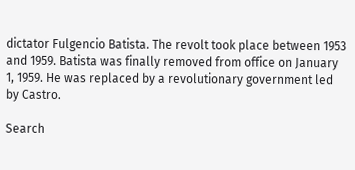dictator Fulgencio Batista. The revolt took place between 1953 and 1959. Batista was finally removed from office on January 1, 1959. He was replaced by a revolutionary government led by Castro.

Search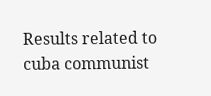Results related to cuba communist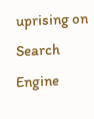uprising on Search Engine